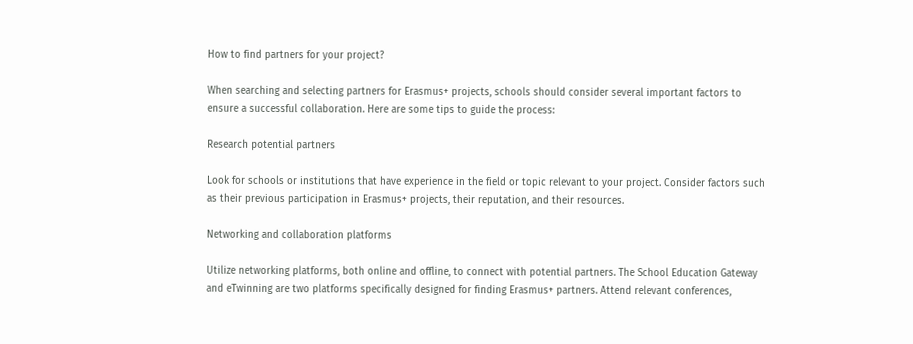How to find partners for your project?

When searching and selecting partners for Erasmus+ projects, schools should consider several important factors to ensure a successful collaboration. Here are some tips to guide the process:

Research potential partners

Look for schools or institutions that have experience in the field or topic relevant to your project. Consider factors such as their previous participation in Erasmus+ projects, their reputation, and their resources.

Networking and collaboration platforms

Utilize networking platforms, both online and offline, to connect with potential partners. The School Education Gateway and eTwinning are two platforms specifically designed for finding Erasmus+ partners. Attend relevant conferences,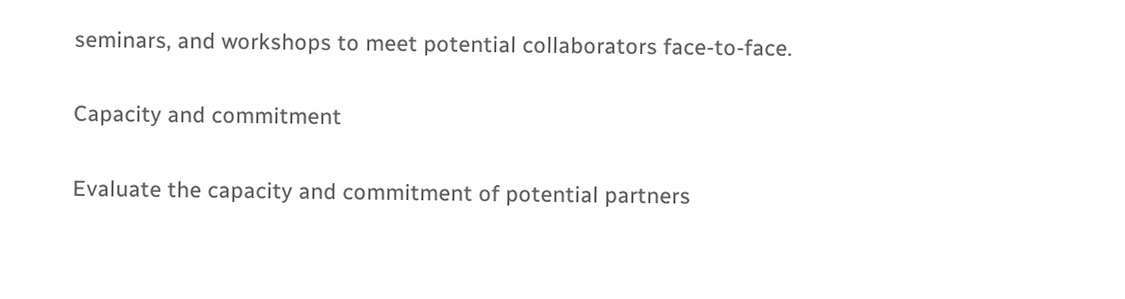seminars, and workshops to meet potential collaborators face-to-face.

Capacity and commitment

Evaluate the capacity and commitment of potential partners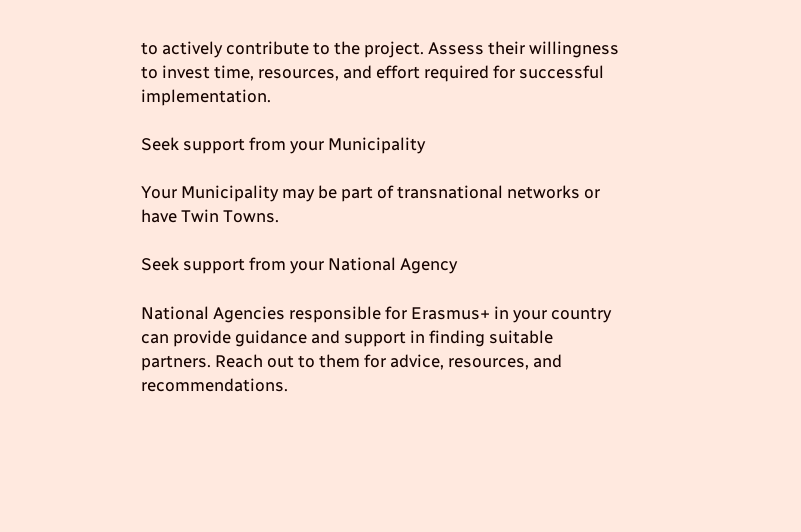to actively contribute to the project. Assess their willingness to invest time, resources, and effort required for successful implementation.

Seek support from your Municipality

Your Municipality may be part of transnational networks or have Twin Towns.

Seek support from your National Agency

National Agencies responsible for Erasmus+ in your country can provide guidance and support in finding suitable partners. Reach out to them for advice, resources, and recommendations.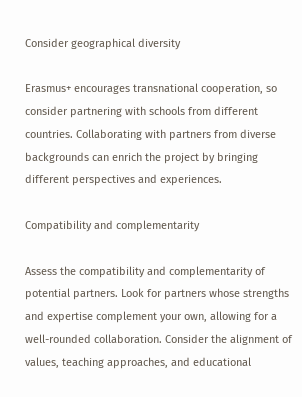Consider geographical diversity

Erasmus+ encourages transnational cooperation, so consider partnering with schools from different countries. Collaborating with partners from diverse backgrounds can enrich the project by bringing different perspectives and experiences.

Compatibility and complementarity

Assess the compatibility and complementarity of potential partners. Look for partners whose strengths and expertise complement your own, allowing for a well-rounded collaboration. Consider the alignment of values, teaching approaches, and educational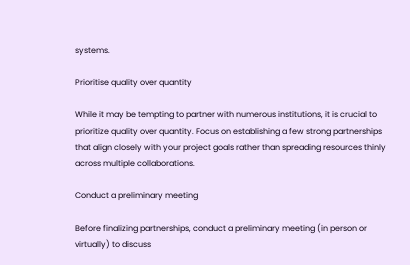systems.

Prioritise quality over quantity

While it may be tempting to partner with numerous institutions, it is crucial to prioritize quality over quantity. Focus on establishing a few strong partnerships that align closely with your project goals rather than spreading resources thinly across multiple collaborations.

Conduct a preliminary meeting

Before finalizing partnerships, conduct a preliminary meeting (in person or virtually) to discuss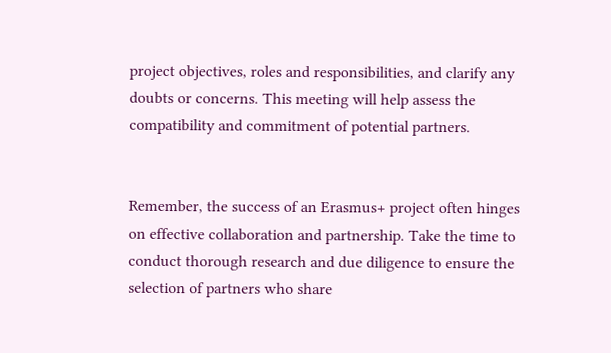project objectives, roles and responsibilities, and clarify any doubts or concerns. This meeting will help assess the compatibility and commitment of potential partners.


Remember, the success of an Erasmus+ project often hinges on effective collaboration and partnership. Take the time to conduct thorough research and due diligence to ensure the selection of partners who share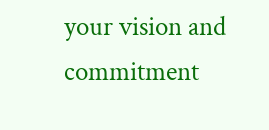your vision and commitment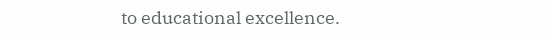to educational excellence.